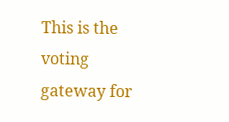This is the voting gateway for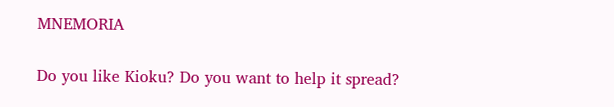MNEMORIA

Do you like Kioku? Do you want to help it spread?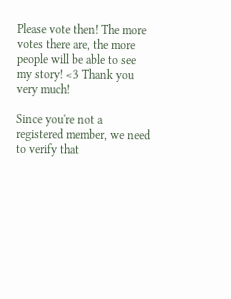Please vote then! The more votes there are, the more people will be able to see my story! <3 Thank you very much!

Since you're not a registered member, we need to verify that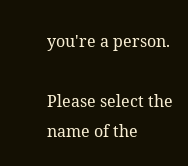you're a person.

Please select the name of the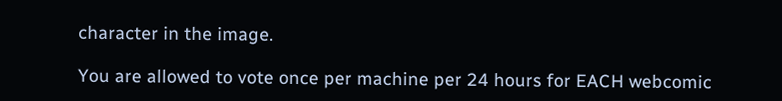character in the image.

You are allowed to vote once per machine per 24 hours for EACH webcomic